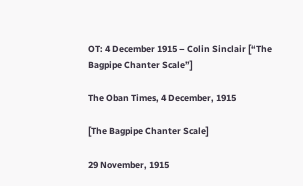OT: 4 December 1915 – Colin Sinclair [“The Bagpipe Chanter Scale”]

The Oban Times, 4 December, 1915

[The Bagpipe Chanter Scale]

29 November, 1915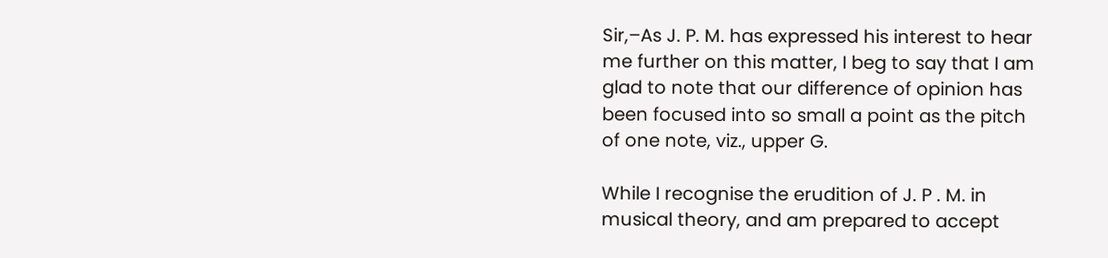Sir,–As J. P. M. has expressed his interest to hear me further on this matter, I beg to say that I am glad to note that our difference of opinion has been focused into so small a point as the pitch of one note, viz., upper G.

While I recognise the erudition of J. P . M. in musical theory, and am prepared to accept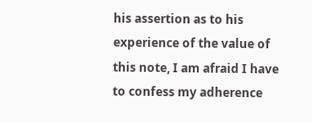his assertion as to his experience of the value of this note, I am afraid I have to confess my adherence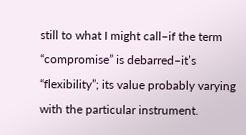still to what I might call–if the term “compromise” is debarred–it’s “flexibility”; its value probably varying with the particular instrument.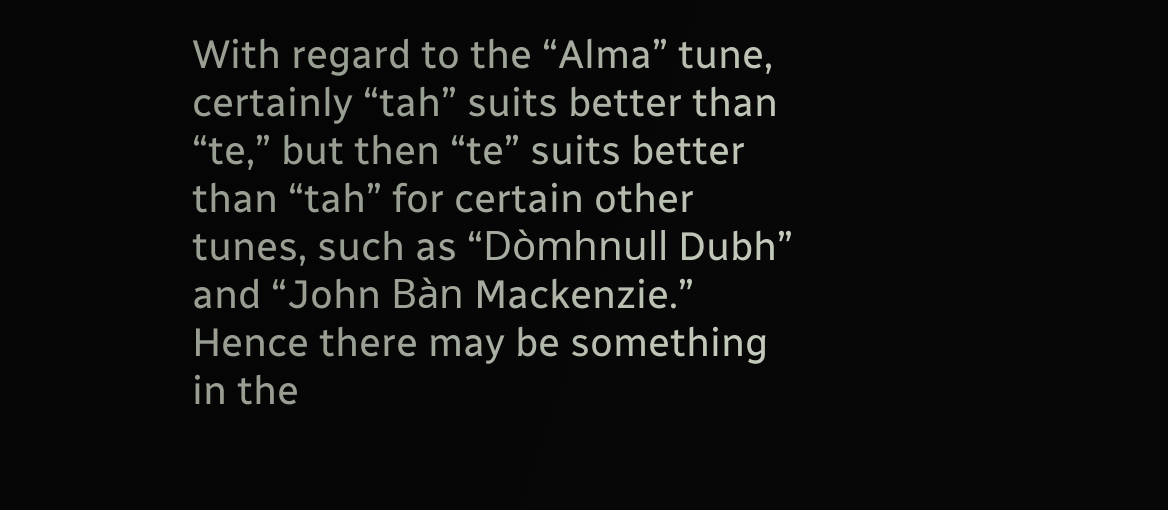With regard to the “Alma” tune, certainly “tah” suits better than “te,” but then “te” suits better than “tah” for certain other tunes, such as “Dòmhnull Dubh” and “John Bàn Mackenzie.” Hence there may be something in the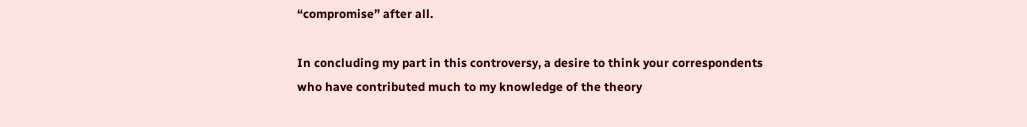“compromise” after all.

In concluding my part in this controversy, a desire to think your correspondents who have contributed much to my knowledge of the theory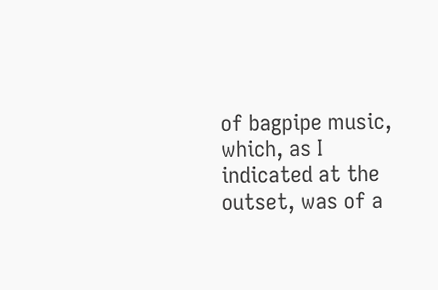of bagpipe music, which, as I indicated at the outset, was of a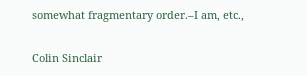somewhat fragmentary order.–I am, etc.,

Colin Sinclair